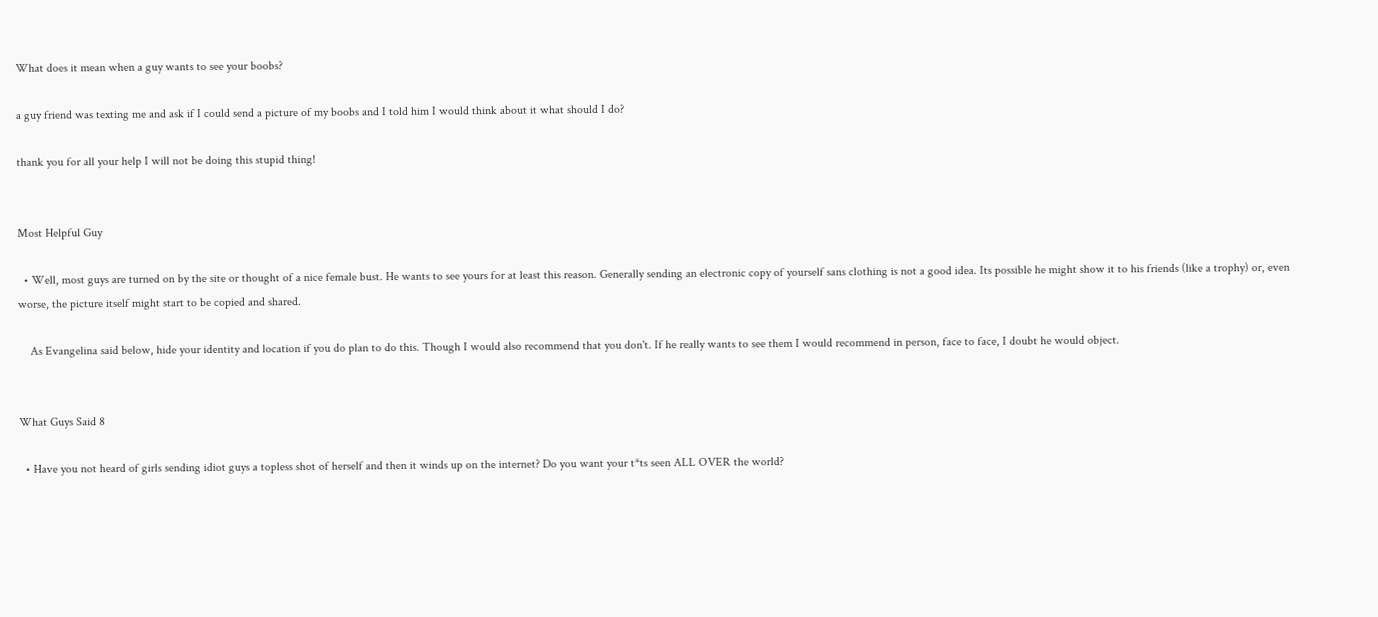What does it mean when a guy wants to see your boobs?

a guy friend was texting me and ask if I could send a picture of my boobs and I told him I would think about it what should I do?

thank you for all your help I will not be doing this stupid thing!


Most Helpful Guy

  • Well, most guys are turned on by the site or thought of a nice female bust. He wants to see yours for at least this reason. Generally sending an electronic copy of yourself sans clothing is not a good idea. Its possible he might show it to his friends (like a trophy) or, even worse, the picture itself might start to be copied and shared.

    As Evangelina said below, hide your identity and location if you do plan to do this. Though I would also recommend that you don't. If he really wants to see them I would recommend in person, face to face, I doubt he would object.


What Guys Said 8

  • Have you not heard of girls sending idiot guys a topless shot of herself and then it winds up on the internet? Do you want your t*ts seen ALL OVER the world?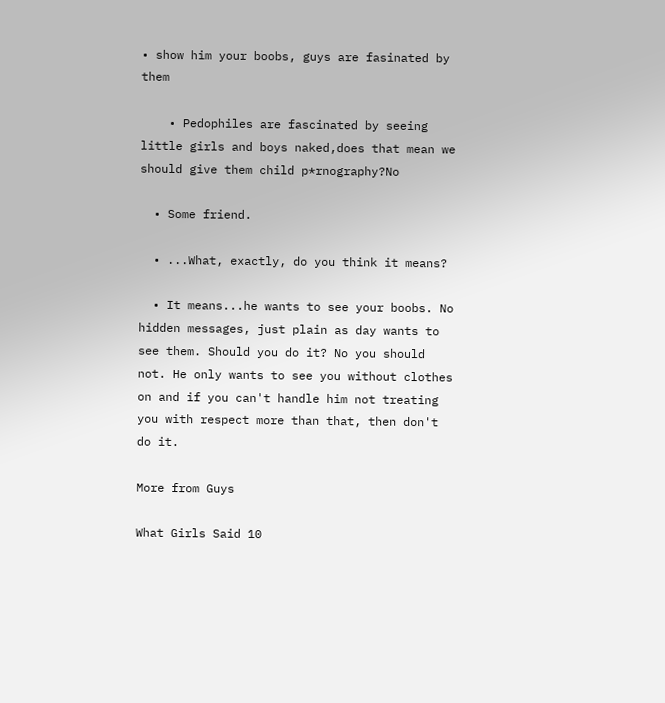• show him your boobs, guys are fasinated by them

    • Pedophiles are fascinated by seeing little girls and boys naked,does that mean we should give them child p*rnography?No

  • Some friend.

  • ...What, exactly, do you think it means?

  • It means...he wants to see your boobs. No hidden messages, just plain as day wants to see them. Should you do it? No you should not. He only wants to see you without clothes on and if you can't handle him not treating you with respect more than that, then don't do it.

More from Guys

What Girls Said 10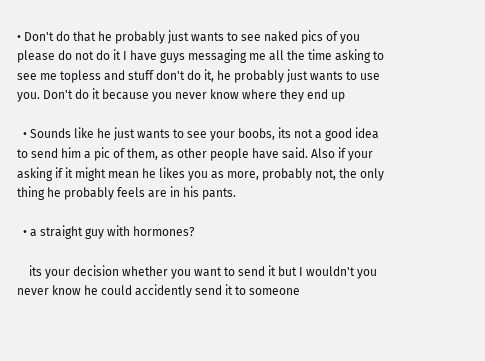• Don't do that he probably just wants to see naked pics of you please do not do it I have guys messaging me all the time asking to see me topless and stuff don't do it, he probably just wants to use you. Don't do it because you never know where they end up

  • Sounds like he just wants to see your boobs, its not a good idea to send him a pic of them, as other people have said. Also if your asking if it might mean he likes you as more, probably not, the only thing he probably feels are in his pants.

  • a straight guy with hormones?

    its your decision whether you want to send it but I wouldn't you never know he could accidently send it to someone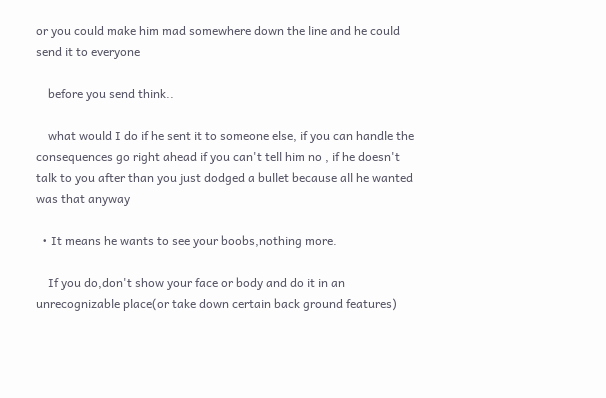or you could make him mad somewhere down the line and he could send it to everyone

    before you send think..

    what would I do if he sent it to someone else, if you can handle the consequences go right ahead if you can't tell him no , if he doesn't talk to you after than you just dodged a bullet because all he wanted was that anyway

  • It means he wants to see your boobs,nothing more.

    If you do,don't show your face or body and do it in an unrecognizable place(or take down certain back ground features)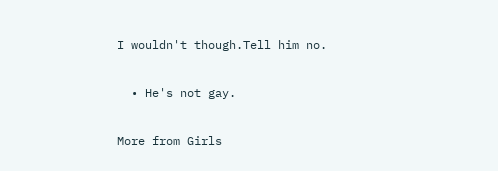I wouldn't though.Tell him no.

  • He's not gay.

More from Girls